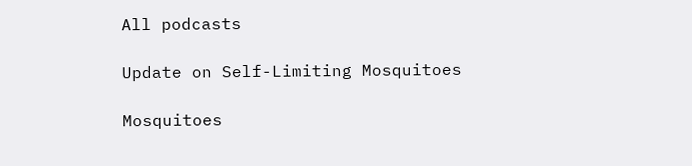All podcasts

Update on Self-Limiting Mosquitoes

Mosquitoes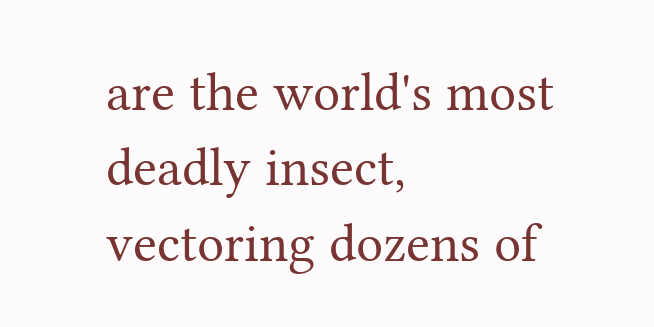are the world's most deadly insect, vectoring dozens of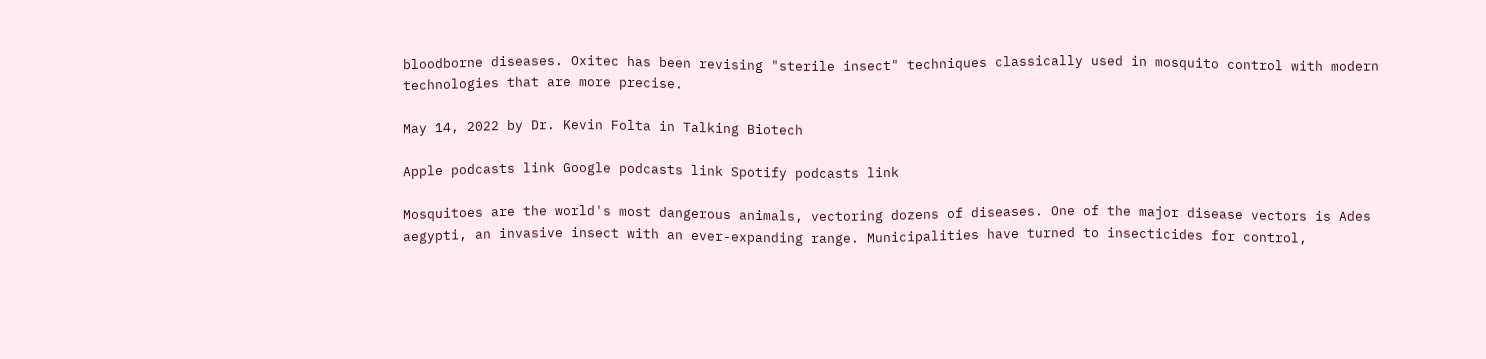bloodborne diseases. Oxitec has been revising "sterile insect" techniques classically used in mosquito control with modern technologies that are more precise.

May 14, 2022 by Dr. Kevin Folta in Talking Biotech

Apple podcasts link Google podcasts link Spotify podcasts link

Mosquitoes are the world's most dangerous animals, vectoring dozens of diseases. One of the major disease vectors is Ades aegypti, an invasive insect with an ever-expanding range. Municipalities have turned to insecticides for control,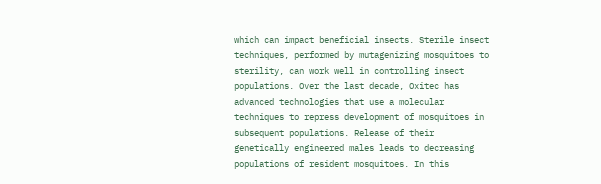which can impact beneficial insects. Sterile insect techniques, performed by mutagenizing mosquitoes to sterility, can work well in controlling insect populations. Over the last decade, Oxitec has advanced technologies that use a molecular techniques to repress development of mosquitoes in subsequent populations. Release of their genetically engineered males leads to decreasing populations of resident mosquitoes. In this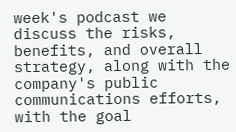week's podcast we discuss the risks, benefits, and overall strategy, along with the company's public communications efforts, with the goal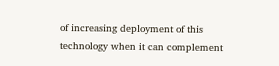of increasing deployment of this technology when it can complement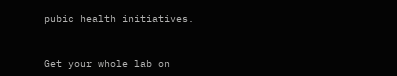pubic health initiatives.


Get your whole lab on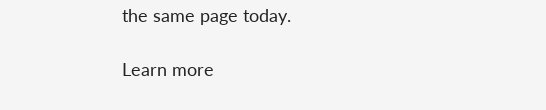the same page today.

Learn more